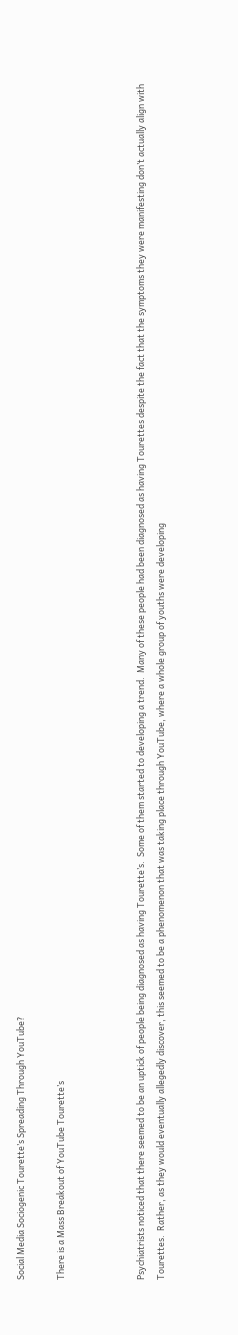Social Media Sociogenic Tourette’s Spreading Through YouTube?

There is a Mass Breakout of YouTube Tourette’s



Psychiatrists noticed that there seemed to be an uptick of people being diagnosed as having Tourette’s.  Some of them started to developing a trend.  Many of these people had been diagnosed as having Tourettes despite the fact that the symptoms they were manifesting don’t actually align with Tourettes.  Rather, as they would eventually allegedly discover, this seemed to be a phenomenon that was taking place through YouTube, where a whole group of youths were developing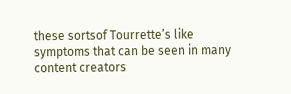these sortsof Tourrette’s like symptoms that can be seen in many content creators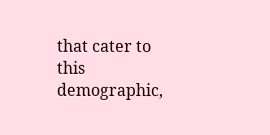that cater to this demographic,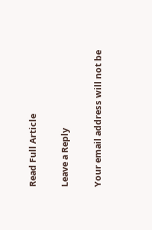Read Full Article

Leave a Reply

Your email address will not be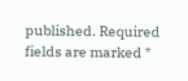published. Required fields are marked *